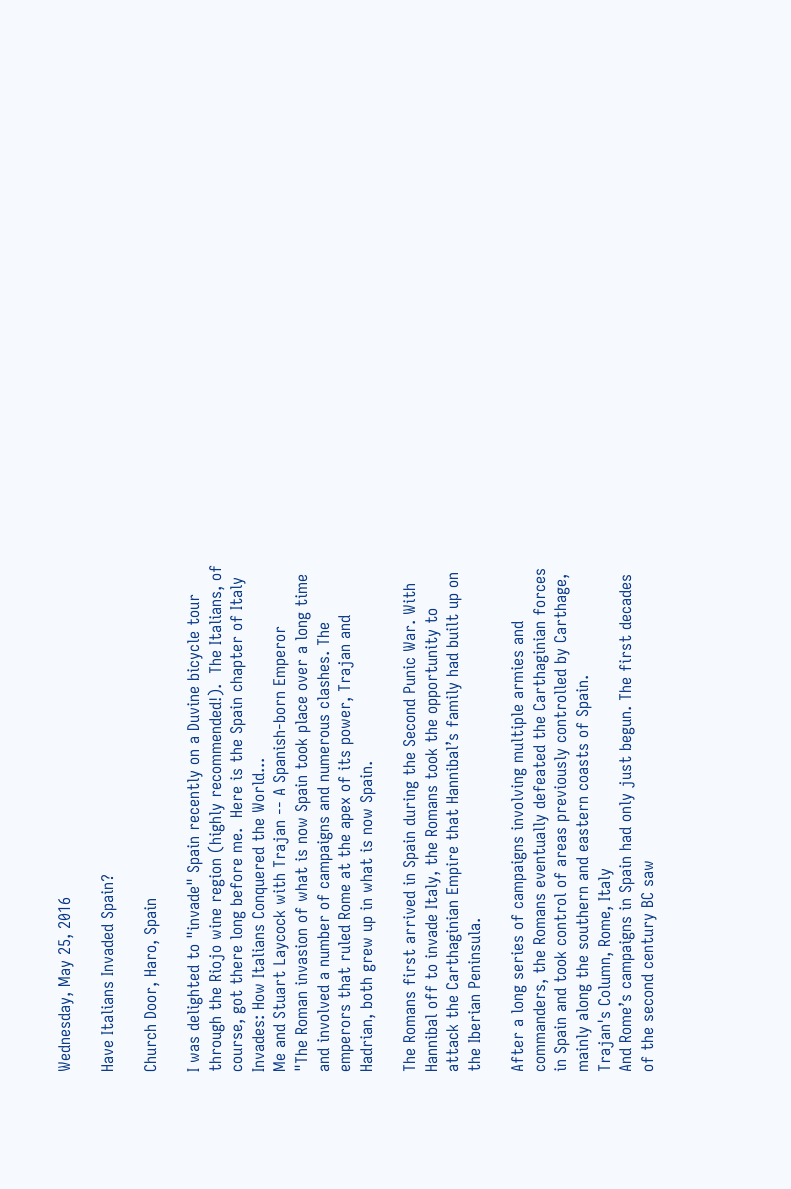Wednesday, May 25, 2016

Have Italians Invaded Spain?

Church Door, Haro, Spain

I was delighted to "invade" Spain recently on a Duvine bicycle tour through the Riojo wine region (highly recommended!).  The Italians, of course, got there long before me.  Here is the Spain chapter of Italy Invades: How Italians Conquered the World...
Me and Stuart Laycock with Trajan -- A Spanish-born Emperor
"The Roman invasion of what is now Spain took place over a long time and involved a number of campaigns and numerous clashes. The emperors that ruled Rome at the apex of its power, Trajan and Hadrian, both grew up in what is now Spain.

The Romans first arrived in Spain during the Second Punic War. With Hannibal off to invade Italy, the Romans took the opportunity to attack the Carthaginian Empire that Hannibal’s family had built up on the Iberian Peninsula.

After a long series of campaigns involving multiple armies and commanders, the Romans eventually defeated the Carthaginian forces in Spain and took control of areas previously controlled by Carthage, mainly along the southern and eastern coasts of Spain.
Trajan's Column, Rome, Italy
And Rome’s campaigns in Spain had only just begun. The first decades of the second century BC saw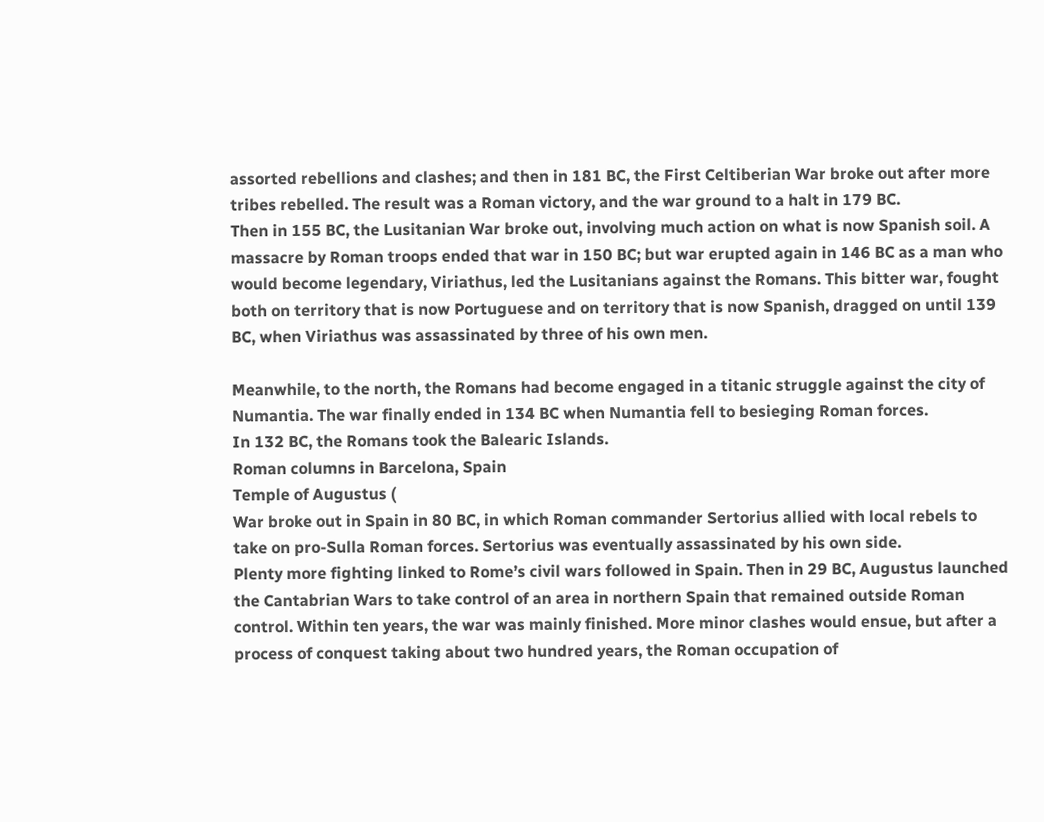assorted rebellions and clashes; and then in 181 BC, the First Celtiberian War broke out after more tribes rebelled. The result was a Roman victory, and the war ground to a halt in 179 BC.
Then in 155 BC, the Lusitanian War broke out, involving much action on what is now Spanish soil. A massacre by Roman troops ended that war in 150 BC; but war erupted again in 146 BC as a man who would become legendary, Viriathus, led the Lusitanians against the Romans. This bitter war, fought both on territory that is now Portuguese and on territory that is now Spanish, dragged on until 139 BC, when Viriathus was assassinated by three of his own men.

Meanwhile, to the north, the Romans had become engaged in a titanic struggle against the city of Numantia. The war finally ended in 134 BC when Numantia fell to besieging Roman forces.
In 132 BC, the Romans took the Balearic Islands.
Roman columns in Barcelona, Spain
Temple of Augustus (
War broke out in Spain in 80 BC, in which Roman commander Sertorius allied with local rebels to take on pro-Sulla Roman forces. Sertorius was eventually assassinated by his own side.
Plenty more fighting linked to Rome’s civil wars followed in Spain. Then in 29 BC, Augustus launched the Cantabrian Wars to take control of an area in northern Spain that remained outside Roman control. Within ten years, the war was mainly finished. More minor clashes would ensue, but after a process of conquest taking about two hundred years, the Roman occupation of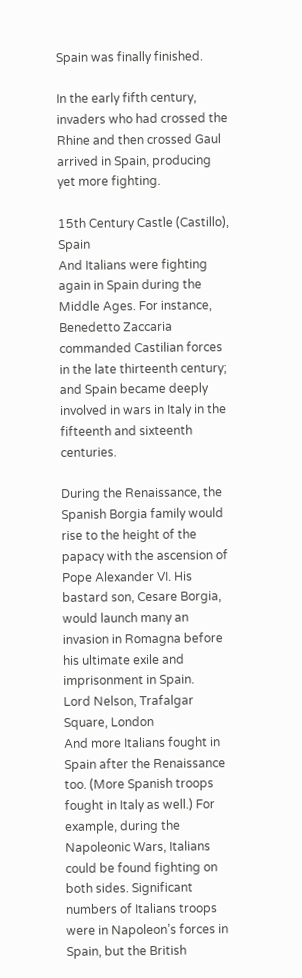Spain was finally finished.

In the early fifth century, invaders who had crossed the Rhine and then crossed Gaul arrived in Spain, producing yet more fighting.

15th Century Castle (Castillo), Spain
And Italians were fighting again in Spain during the Middle Ages. For instance, Benedetto Zaccaria commanded Castilian forces in the late thirteenth century; and Spain became deeply involved in wars in Italy in the fifteenth and sixteenth centuries.

During the Renaissance, the Spanish Borgia family would rise to the height of the papacy with the ascension of Pope Alexander VI. His bastard son, Cesare Borgia, would launch many an invasion in Romagna before his ultimate exile and imprisonment in Spain.
Lord Nelson, Trafalgar Square, London
And more Italians fought in Spain after the Renaissance too. (More Spanish troops fought in Italy as well.) For example, during the Napoleonic Wars, Italians could be found fighting on both sides. Significant numbers of Italians troops were in Napoleon’s forces in Spain, but the British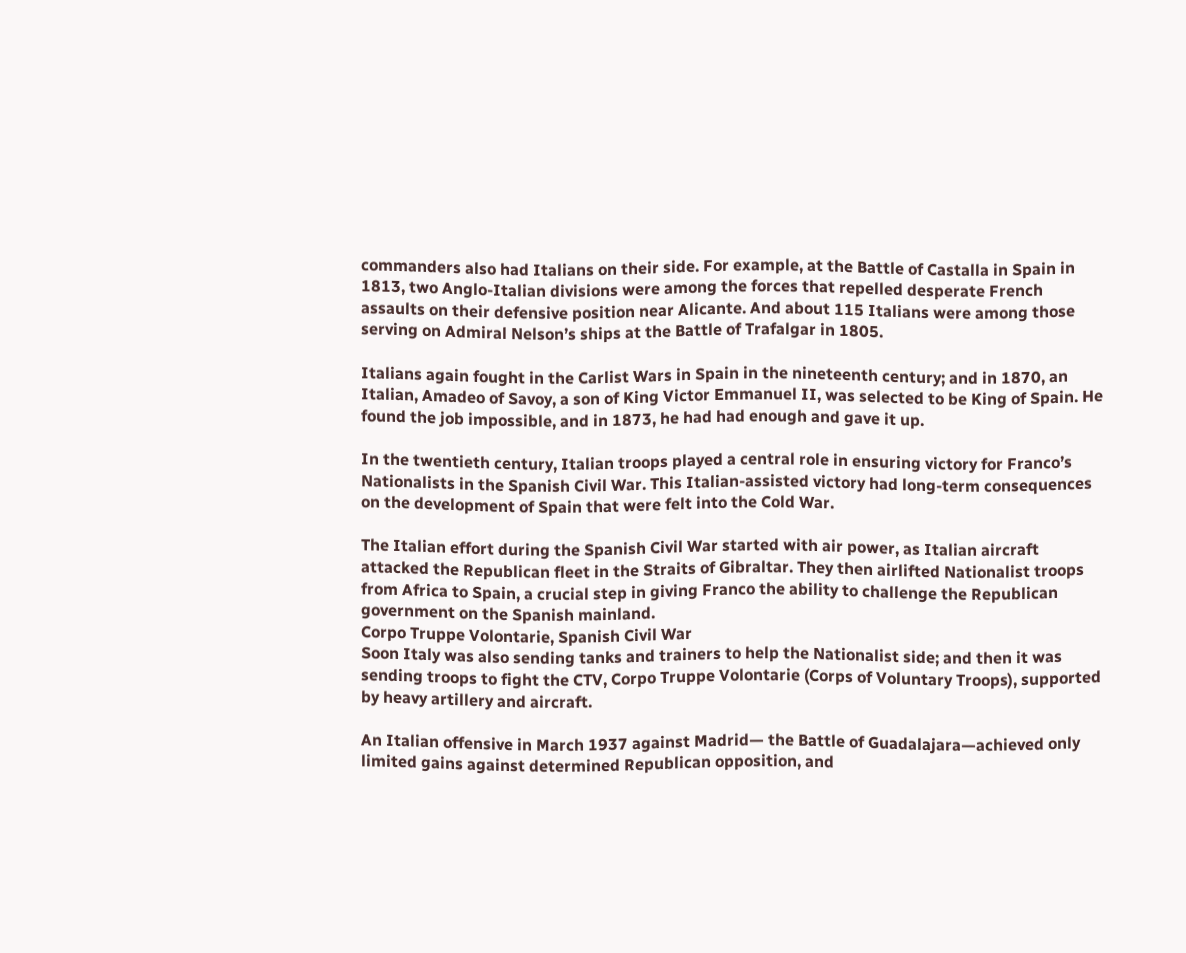commanders also had Italians on their side. For example, at the Battle of Castalla in Spain in 1813, two Anglo-Italian divisions were among the forces that repelled desperate French assaults on their defensive position near Alicante. And about 115 Italians were among those serving on Admiral Nelson’s ships at the Battle of Trafalgar in 1805.

Italians again fought in the Carlist Wars in Spain in the nineteenth century; and in 1870, an Italian, Amadeo of Savoy, a son of King Victor Emmanuel II, was selected to be King of Spain. He found the job impossible, and in 1873, he had had enough and gave it up.

In the twentieth century, Italian troops played a central role in ensuring victory for Franco’s Nationalists in the Spanish Civil War. This Italian-assisted victory had long-term consequences on the development of Spain that were felt into the Cold War.

The Italian effort during the Spanish Civil War started with air power, as Italian aircraft attacked the Republican fleet in the Straits of Gibraltar. They then airlifted Nationalist troops from Africa to Spain, a crucial step in giving Franco the ability to challenge the Republican government on the Spanish mainland.
Corpo Truppe Volontarie, Spanish Civil War
Soon Italy was also sending tanks and trainers to help the Nationalist side; and then it was sending troops to fight the CTV, Corpo Truppe Volontarie (Corps of Voluntary Troops), supported by heavy artillery and aircraft.

An Italian offensive in March 1937 against Madrid— the Battle of Guadalajara—achieved only limited gains against determined Republican opposition, and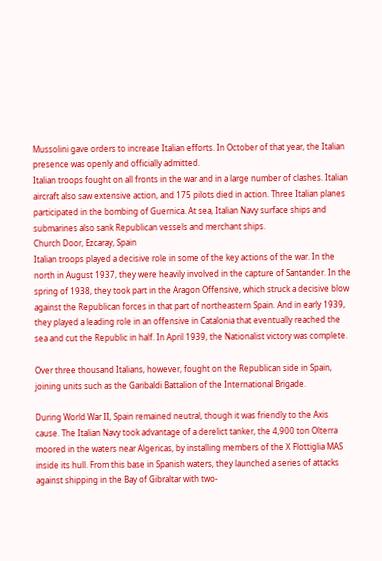Mussolini gave orders to increase Italian efforts. In October of that year, the Italian presence was openly and officially admitted.
Italian troops fought on all fronts in the war and in a large number of clashes. Italian aircraft also saw extensive action, and 175 pilots died in action. Three Italian planes participated in the bombing of Guernica. At sea, Italian Navy surface ships and submarines also sank Republican vessels and merchant ships.
Church Door, Ezcaray, Spain
Italian troops played a decisive role in some of the key actions of the war. In the north in August 1937, they were heavily involved in the capture of Santander. In the spring of 1938, they took part in the Aragon Offensive, which struck a decisive blow against the Republican forces in that part of northeastern Spain. And in early 1939, they played a leading role in an offensive in Catalonia that eventually reached the sea and cut the Republic in half. In April 1939, the Nationalist victory was complete.

Over three thousand Italians, however, fought on the Republican side in Spain, joining units such as the Garibaldi Battalion of the International Brigade.

During World War II, Spain remained neutral, though it was friendly to the Axis cause. The Italian Navy took advantage of a derelict tanker, the 4,900 ton Olterra moored in the waters near Algericas, by installing members of the X Flottiglia MAS inside its hull. From this base in Spanish waters, they launched a series of attacks against shipping in the Bay of Gibraltar with two-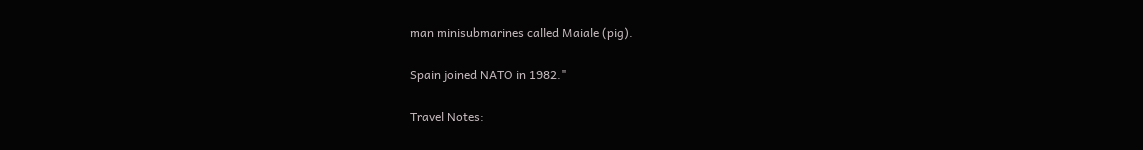man minisubmarines called Maiale (pig).

Spain joined NATO in 1982."

Travel Notes: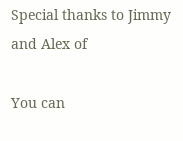Special thanks to Jimmy and Alex of

You can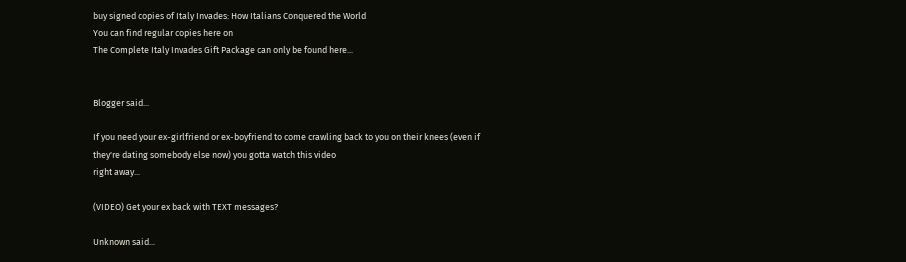buy signed copies of Italy Invades: How Italians Conquered the World
You can find regular copies here on
The Complete Italy Invades Gift Package can only be found here...


Blogger said...

If you need your ex-girlfriend or ex-boyfriend to come crawling back to you on their knees (even if they're dating somebody else now) you gotta watch this video
right away...

(VIDEO) Get your ex back with TEXT messages?

Unknown said...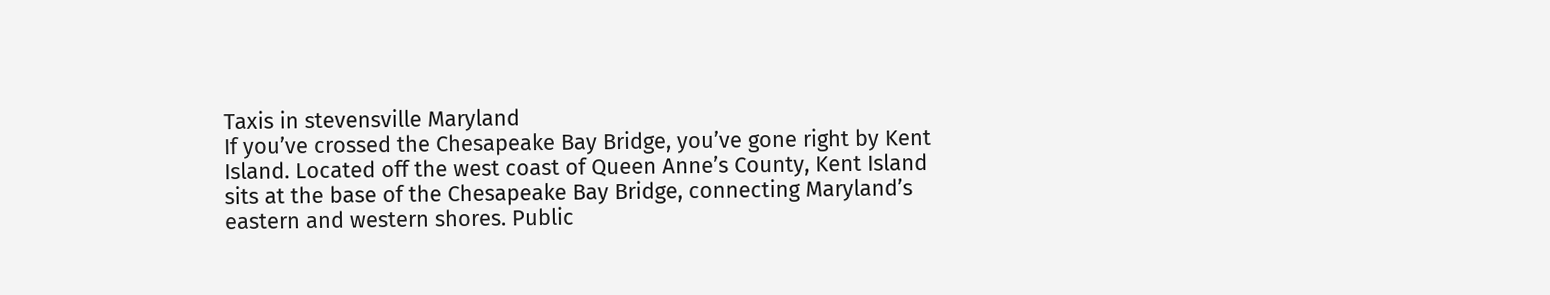Taxis in stevensville Maryland
If you’ve crossed the Chesapeake Bay Bridge, you’ve gone right by Kent Island. Located off the west coast of Queen Anne’s County, Kent Island sits at the base of the Chesapeake Bay Bridge, connecting Maryland’s eastern and western shores. Public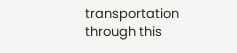transportation through this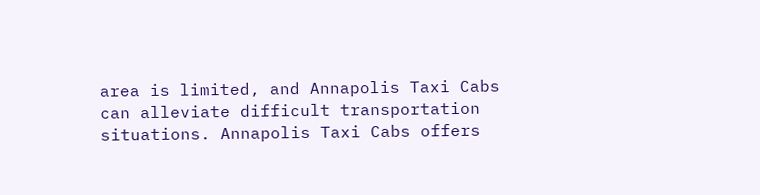area is limited, and Annapolis Taxi Cabs can alleviate difficult transportation situations. Annapolis Taxi Cabs offers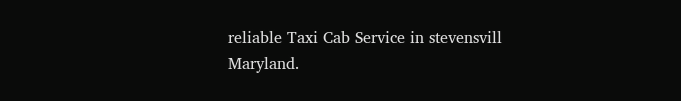reliable Taxi Cab Service in stevensvill Maryland.